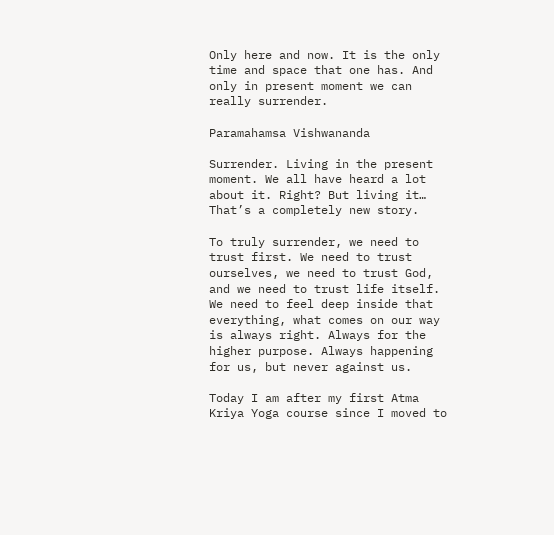Only here and now. It is the only time and space that one has. And only in present moment we can really surrender.

Paramahamsa Vishwananda

Surrender. Living in the present moment. We all have heard a lot about it. Right? But living it… That’s a completely new story.

To truly surrender, we need to trust first. We need to trust ourselves, we need to trust God, and we need to trust life itself. We need to feel deep inside that everything, what comes on our way is always right. Always for the higher purpose. Always happening for us, but never against us.

Today I am after my first Atma Kriya Yoga course since I moved to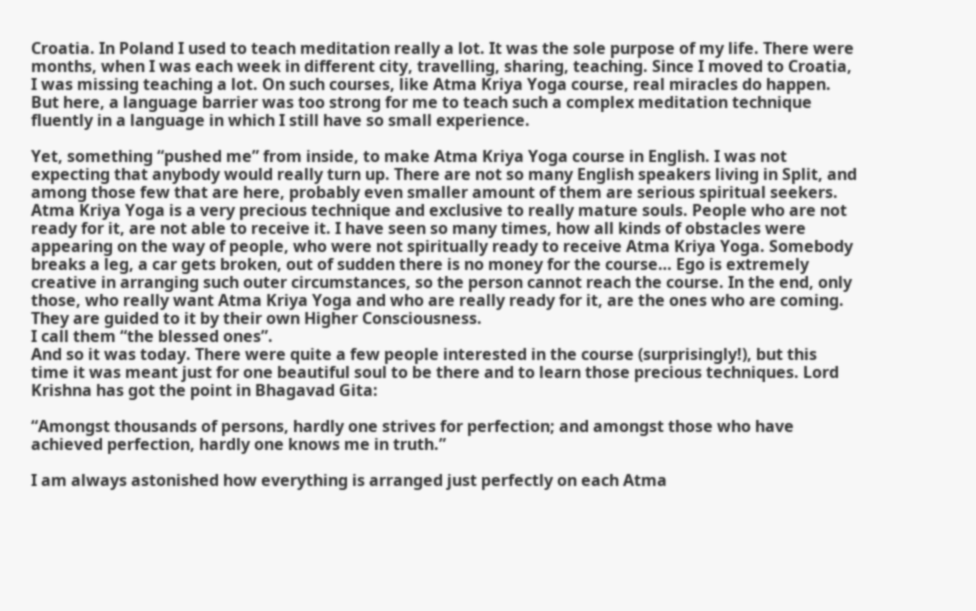Croatia. In Poland I used to teach meditation really a lot. It was the sole purpose of my life. There were months, when I was each week in different city, travelling, sharing, teaching. Since I moved to Croatia, I was missing teaching a lot. On such courses, like Atma Kriya Yoga course, real miracles do happen. But here, a language barrier was too strong for me to teach such a complex meditation technique fluently in a language in which I still have so small experience.

Yet, something “pushed me” from inside, to make Atma Kriya Yoga course in English. I was not expecting that anybody would really turn up. There are not so many English speakers living in Split, and among those few that are here, probably even smaller amount of them are serious spiritual seekers. Atma Kriya Yoga is a very precious technique and exclusive to really mature souls. People who are not ready for it, are not able to receive it. I have seen so many times, how all kinds of obstacles were appearing on the way of people, who were not spiritually ready to receive Atma Kriya Yoga. Somebody breaks a leg, a car gets broken, out of sudden there is no money for the course… Ego is extremely creative in arranging such outer circumstances, so the person cannot reach the course. In the end, only those, who really want Atma Kriya Yoga and who are really ready for it, are the ones who are coming. They are guided to it by their own Higher Consciousness.
I call them “the blessed ones”.
And so it was today. There were quite a few people interested in the course (surprisingly!), but this time it was meant just for one beautiful soul to be there and to learn those precious techniques. Lord Krishna has got the point in Bhagavad Gita:

“Amongst thousands of persons, hardly one strives for perfection; and amongst those who have achieved perfection, hardly one knows me in truth.”

I am always astonished how everything is arranged just perfectly on each Atma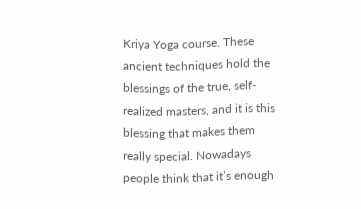Kriya Yoga course. These ancient techniques hold the blessings of the true, self-realized masters, and it is this blessing that makes them really special. Nowadays people think that it’s enough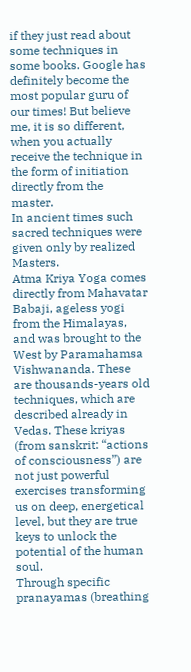if they just read about some techniques in some books. Google has definitely become the most popular guru of our times! But believe me, it is so different, when you actually receive the technique in the form of initiation directly from the master.
In ancient times such sacred techniques were given only by realized Masters.
Atma Kriya Yoga comes directly from Mahavatar Babaji, ageless yogi from the Himalayas, and was brought to the West by Paramahamsa Vishwananda. These are thousands-years old techniques, which are described already in Vedas. These kriyas (from sanskrit: “actions of consciousness”) are not just powerful exercises transforming us on deep, energetical level, but they are true keys to unlock the potential of the human soul.
Through specific pranayamas (breathing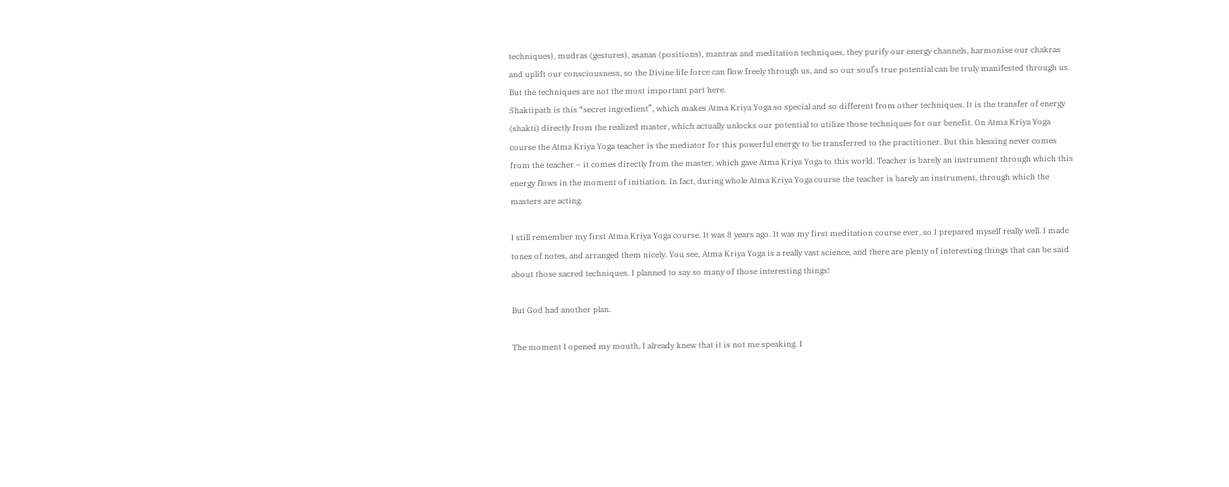techniques), mudras (gestures), asanas (positions), mantras and meditation techniques, they purify our energy channels, harmonise our chakras and uplift our consciousness, so the Divine life force can flow freely through us, and so our soul’s true potential can be truly manifested through us.
But the techniques are not the most important part here.
Shaktipath is this “secret ingredient”, which makes Atma Kriya Yoga so special and so different from other techniques. It is the transfer of energy (shakti) directly from the realized master, which actually unlocks our potential to utilize those techniques for our benefit. On Atma Kriya Yoga course the Atma Kriya Yoga teacher is the mediator for this powerful energy to be transferred to the practitioner. But this blessing never comes from the teacher – it comes directly from the master, which gave Atma Kriya Yoga to this world. Teacher is barely an instrument through which this energy flows in the moment of initiation. In fact, during whole Atma Kriya Yoga course the teacher is barely an instrument, through which the masters are acting.

I still remember my first Atma Kriya Yoga course. It was 8 years ago. It was my first meditation course ever, so I prepared myself really well. I made tones of notes, and arranged them nicely. You see, Atma Kriya Yoga is a really vast science, and there are plenty of interesting things that can be said about those sacred techniques. I planned to say so many of those interesting things!

But God had another plan.

The moment I opened my mouth, I already knew that it is not me speaking. I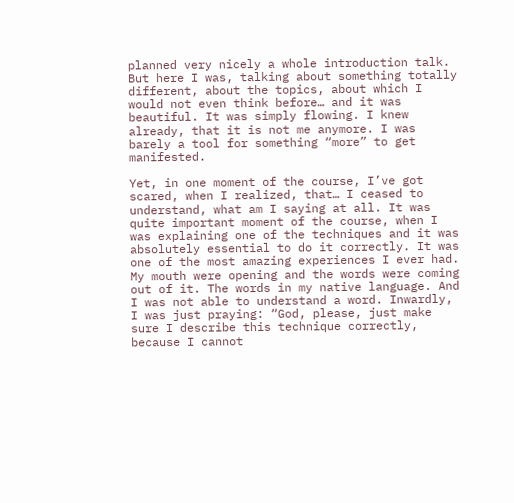planned very nicely a whole introduction talk. But here I was, talking about something totally different, about the topics, about which I would not even think before… and it was beautiful. It was simply flowing. I knew already, that it is not me anymore. I was barely a tool for something “more” to get manifested.

Yet, in one moment of the course, I’ve got scared, when I realized, that… I ceased to understand, what am I saying at all. It was quite important moment of the course, when I was explaining one of the techniques and it was absolutely essential to do it correctly. It was one of the most amazing experiences I ever had. My mouth were opening and the words were coming out of it. The words in my native language. And I was not able to understand a word. Inwardly, I was just praying: “God, please, just make sure I describe this technique correctly, because I cannot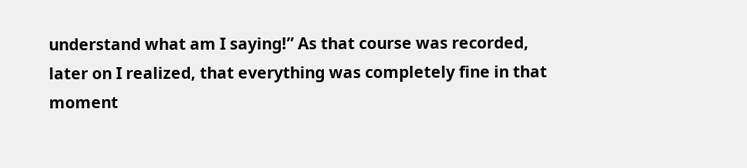understand what am I saying!” As that course was recorded, later on I realized, that everything was completely fine in that moment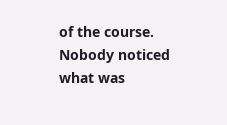of the course. Nobody noticed what was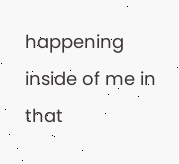happening inside of me in that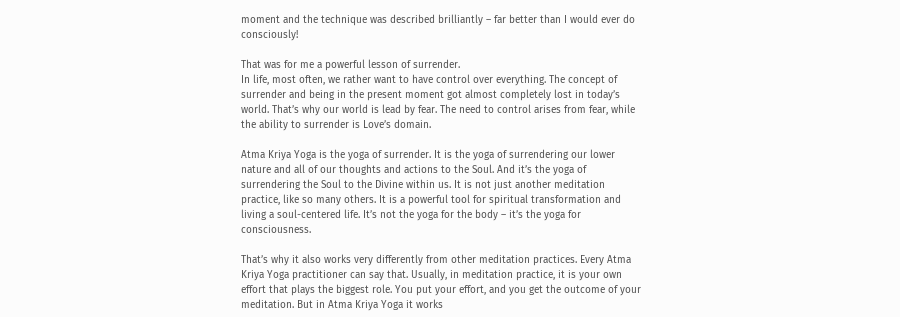moment and the technique was described brilliantly – far better than I would ever do consciously!

That was for me a powerful lesson of surrender.
In life, most often, we rather want to have control over everything. The concept of surrender and being in the present moment got almost completely lost in today’s world. That’s why our world is lead by fear. The need to control arises from fear, while the ability to surrender is Love’s domain.

Atma Kriya Yoga is the yoga of surrender. It is the yoga of surrendering our lower nature and all of our thoughts and actions to the Soul. And it’s the yoga of surrendering the Soul to the Divine within us. It is not just another meditation practice, like so many others. It is a powerful tool for spiritual transformation and living a soul-centered life. It’s not the yoga for the body – it’s the yoga for consciousness.

That’s why it also works very differently from other meditation practices. Every Atma Kriya Yoga practitioner can say that. Usually, in meditation practice, it is your own effort that plays the biggest role. You put your effort, and you get the outcome of your meditation. But in Atma Kriya Yoga it works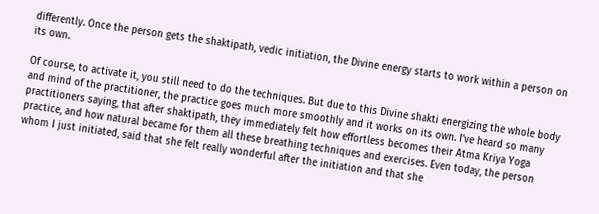differently. Once the person gets the shaktipath, vedic initiation, the Divine energy starts to work within a person on its own.

Of course, to activate it, you still need to do the techniques. But due to this Divine shakti energizing the whole body and mind of the practitioner, the practice goes much more smoothly and it works on its own. I’ve heard so many practitioners saying, that after shaktipath, they immediately felt how effortless becomes their Atma Kriya Yoga practice, and how natural became for them all these breathing techniques and exercises. Even today, the person whom I just initiated, said that she felt really wonderful after the initiation and that she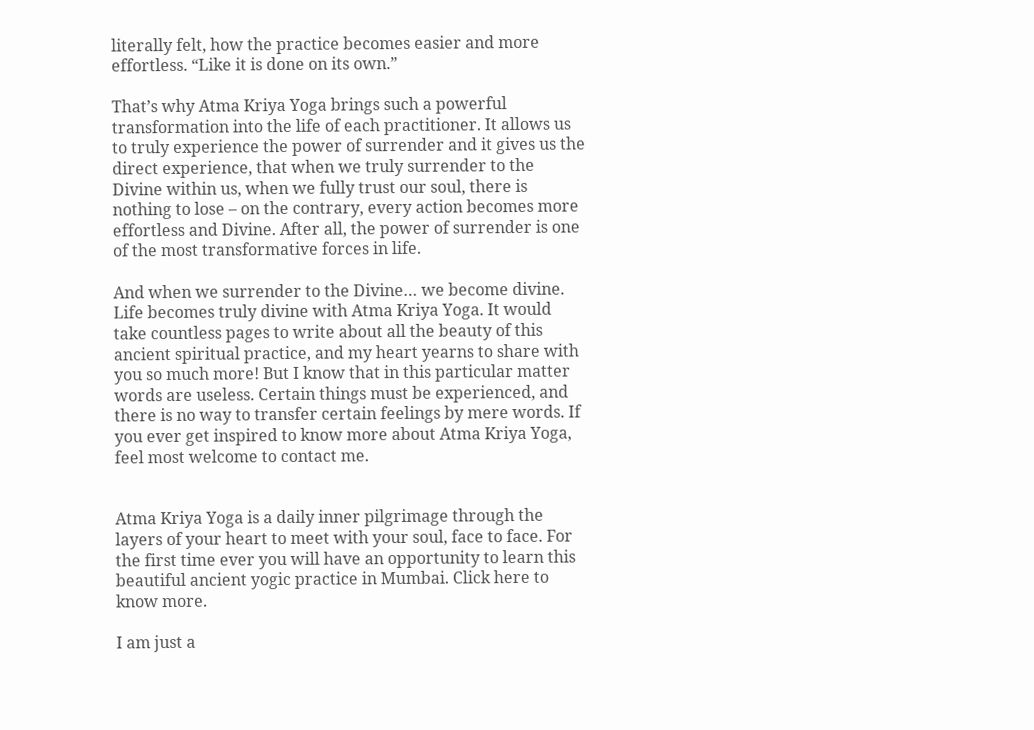literally felt, how the practice becomes easier and more effortless. “Like it is done on its own.”

That’s why Atma Kriya Yoga brings such a powerful transformation into the life of each practitioner. It allows us to truly experience the power of surrender and it gives us the direct experience, that when we truly surrender to the Divine within us, when we fully trust our soul, there is nothing to lose – on the contrary, every action becomes more effortless and Divine. After all, the power of surrender is one of the most transformative forces in life.

And when we surrender to the Divine… we become divine.
Life becomes truly divine with Atma Kriya Yoga. It would take countless pages to write about all the beauty of this ancient spiritual practice, and my heart yearns to share with you so much more! But I know that in this particular matter words are useless. Certain things must be experienced, and there is no way to transfer certain feelings by mere words. If you ever get inspired to know more about Atma Kriya Yoga, feel most welcome to contact me.


Atma Kriya Yoga is a daily inner pilgrimage through the layers of your heart to meet with your soul, face to face. For the first time ever you will have an opportunity to learn this beautiful ancient yogic practice in Mumbai. Click here to know more.

I am just a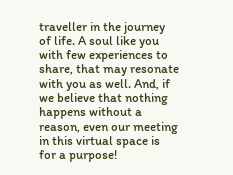traveller in the journey of life. A soul like you with few experiences to share, that may resonate with you as well. And, if we believe that nothing happens without a reason, even our meeting in this virtual space is for a purpose!